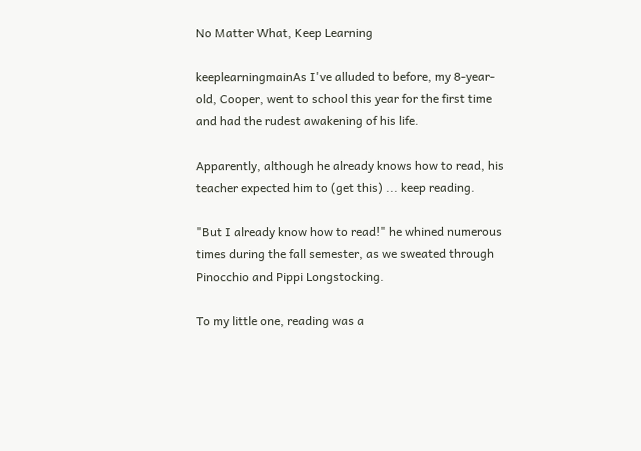No Matter What, Keep Learning

keeplearningmainAs I've alluded to before, my 8-year-old, Cooper, went to school this year for the first time and had the rudest awakening of his life.

Apparently, although he already knows how to read, his teacher expected him to (get this) ... keep reading.

"But I already know how to read!" he whined numerous times during the fall semester, as we sweated through Pinocchio and Pippi Longstocking.

To my little one, reading was a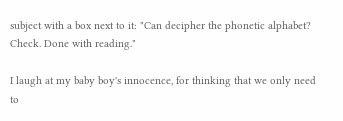subject with a box next to it: "Can decipher the phonetic alphabet? Check. Done with reading."

I laugh at my baby boy's innocence, for thinking that we only need to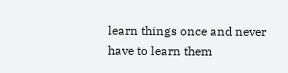learn things once and never have to learn them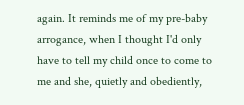again. It reminds me of my pre-baby arrogance, when I thought I'd only have to tell my child once to come to me and she, quietly and obediently,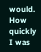would. How quickly I was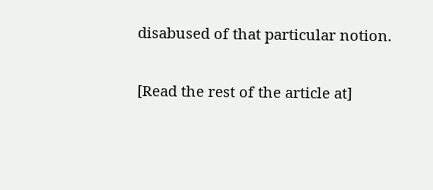disabused of that particular notion.

[Read the rest of the article at]